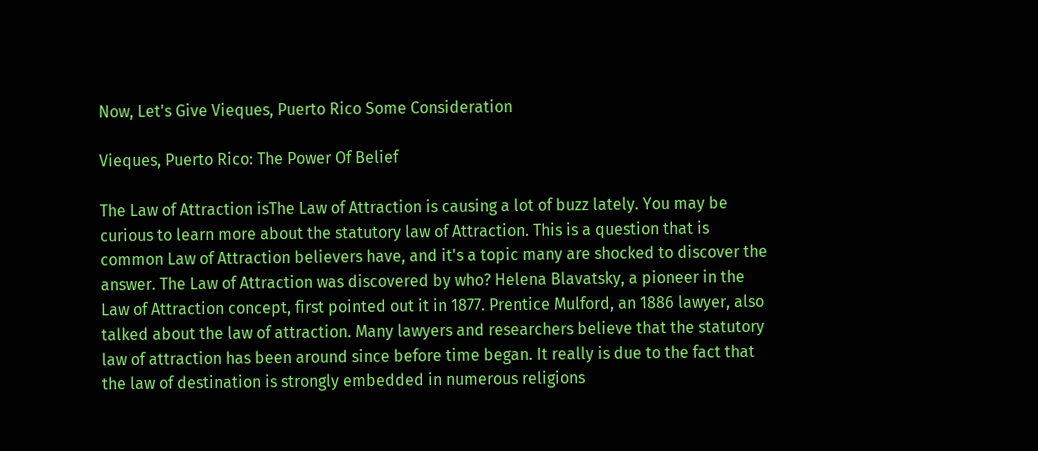Now, Let's Give Vieques, Puerto Rico Some Consideration

Vieques, Puerto Rico: The Power Of Belief

The Law of Attraction isThe Law of Attraction is causing a lot of buzz lately. You may be curious to learn more about the statutory law of Attraction. This is a question that is common Law of Attraction believers have, and it's a topic many are shocked to discover the answer. The Law of Attraction was discovered by who? Helena Blavatsky, a pioneer in the Law of Attraction concept, first pointed out it in 1877. Prentice Mulford, an 1886 lawyer, also talked about the law of attraction. Many lawyers and researchers believe that the statutory law of attraction has been around since before time began. It really is due to the fact that the law of destination is strongly embedded in numerous religions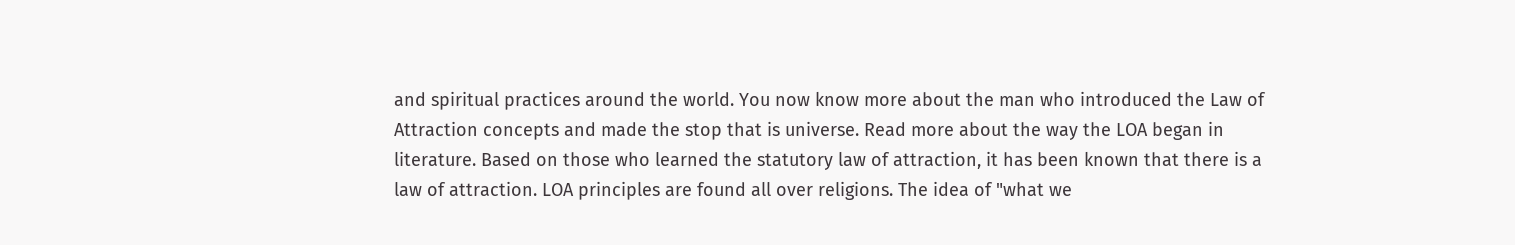and spiritual practices around the world. You now know more about the man who introduced the Law of Attraction concepts and made the stop that is universe. Read more about the way the LOA began in literature. Based on those who learned the statutory law of attraction, it has been known that there is a law of attraction. LOA principles are found all over religions. The idea of "what we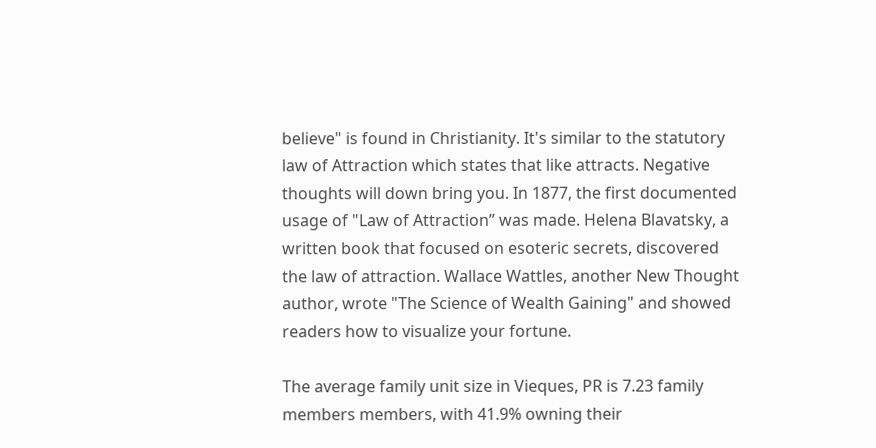believe" is found in Christianity. It's similar to the statutory law of Attraction which states that like attracts. Negative thoughts will down bring you. In 1877, the first documented usage of "Law of Attraction” was made. Helena Blavatsky, a written book that focused on esoteric secrets, discovered the law of attraction. Wallace Wattles, another New Thought author, wrote "The Science of Wealth Gaining" and showed readers how to visualize your fortune.

The average family unit size in Vieques, PR is 7.23 family members members, with 41.9% owning their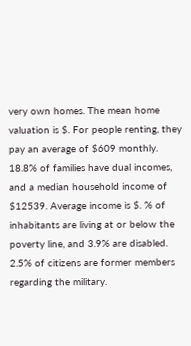very own homes. The mean home valuation is $. For people renting, they pay an average of $609 monthly. 18.8% of families have dual incomes, and a median household income of $12539. Average income is $. % of inhabitants are living at or below the poverty line, and 3.9% are disabled. 2.5% of citizens are former members regarding the military.